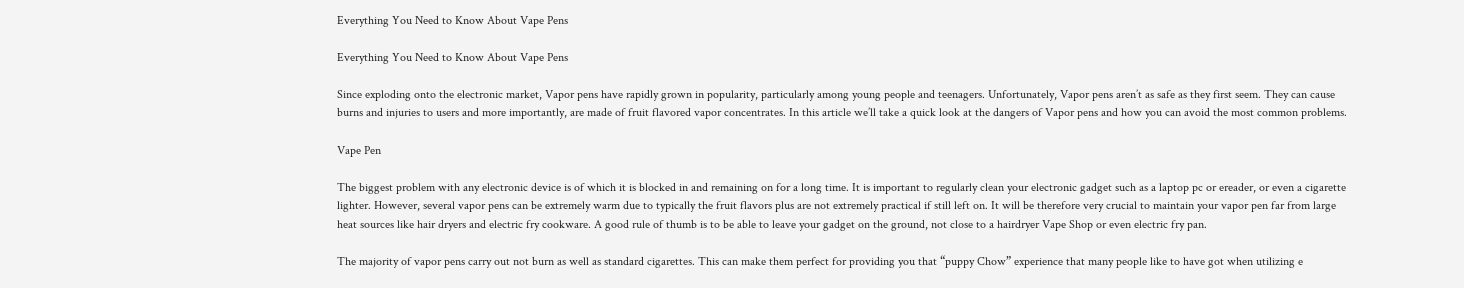Everything You Need to Know About Vape Pens

Everything You Need to Know About Vape Pens

Since exploding onto the electronic market, Vapor pens have rapidly grown in popularity, particularly among young people and teenagers. Unfortunately, Vapor pens aren’t as safe as they first seem. They can cause burns and injuries to users and more importantly, are made of fruit flavored vapor concentrates. In this article we’ll take a quick look at the dangers of Vapor pens and how you can avoid the most common problems.

Vape Pen

The biggest problem with any electronic device is of which it is blocked in and remaining on for a long time. It is important to regularly clean your electronic gadget such as a laptop pc or ereader, or even a cigarette lighter. However, several vapor pens can be extremely warm due to typically the fruit flavors plus are not extremely practical if still left on. It will be therefore very crucial to maintain your vapor pen far from large heat sources like hair dryers and electric fry cookware. A good rule of thumb is to be able to leave your gadget on the ground, not close to a hairdryer Vape Shop or even electric fry pan.

The majority of vapor pens carry out not burn as well as standard cigarettes. This can make them perfect for providing you that “puppy Chow” experience that many people like to have got when utilizing e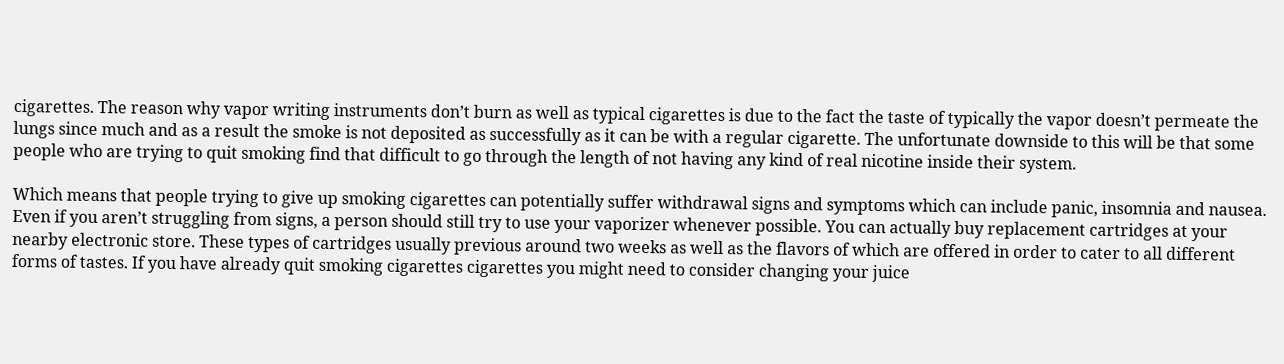cigarettes. The reason why vapor writing instruments don’t burn as well as typical cigarettes is due to the fact the taste of typically the vapor doesn’t permeate the lungs since much and as a result the smoke is not deposited as successfully as it can be with a regular cigarette. The unfortunate downside to this will be that some people who are trying to quit smoking find that difficult to go through the length of not having any kind of real nicotine inside their system.

Which means that people trying to give up smoking cigarettes can potentially suffer withdrawal signs and symptoms which can include panic, insomnia and nausea. Even if you aren’t struggling from signs, a person should still try to use your vaporizer whenever possible. You can actually buy replacement cartridges at your nearby electronic store. These types of cartridges usually previous around two weeks as well as the flavors of which are offered in order to cater to all different forms of tastes. If you have already quit smoking cigarettes cigarettes you might need to consider changing your juice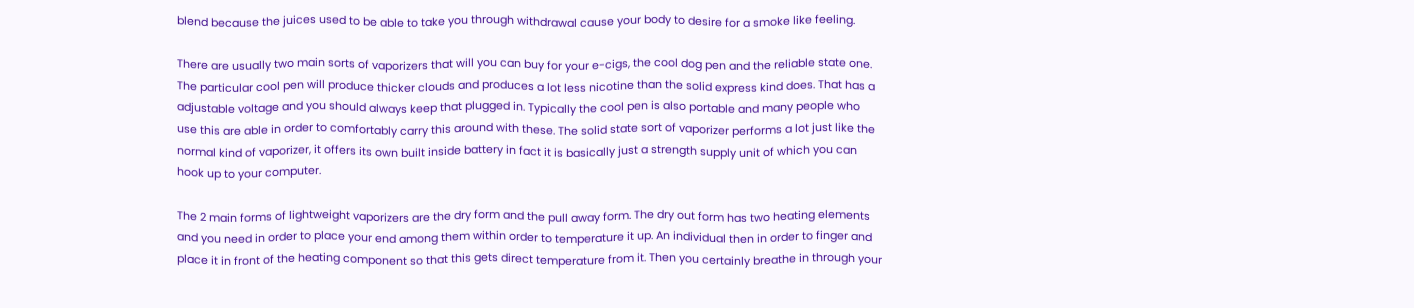blend because the juices used to be able to take you through withdrawal cause your body to desire for a smoke like feeling.

There are usually two main sorts of vaporizers that will you can buy for your e-cigs, the cool dog pen and the reliable state one. The particular cool pen will produce thicker clouds and produces a lot less nicotine than the solid express kind does. That has a adjustable voltage and you should always keep that plugged in. Typically the cool pen is also portable and many people who use this are able in order to comfortably carry this around with these. The solid state sort of vaporizer performs a lot just like the normal kind of vaporizer, it offers its own built inside battery in fact it is basically just a strength supply unit of which you can hook up to your computer.

The 2 main forms of lightweight vaporizers are the dry form and the pull away form. The dry out form has two heating elements and you need in order to place your end among them within order to temperature it up. An individual then in order to finger and place it in front of the heating component so that this gets direct temperature from it. Then you certainly breathe in through your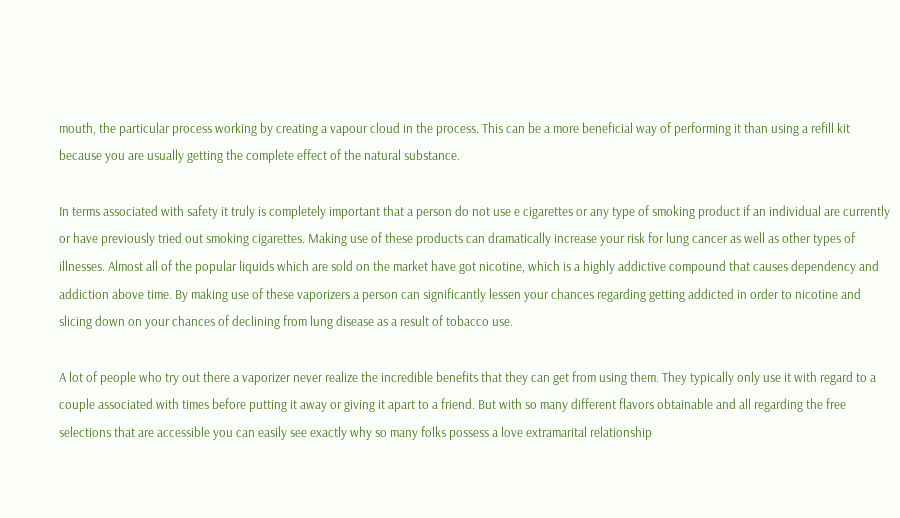mouth, the particular process working by creating a vapour cloud in the process. This can be a more beneficial way of performing it than using a refill kit because you are usually getting the complete effect of the natural substance.

In terms associated with safety it truly is completely important that a person do not use e cigarettes or any type of smoking product if an individual are currently or have previously tried out smoking cigarettes. Making use of these products can dramatically increase your risk for lung cancer as well as other types of illnesses. Almost all of the popular liquids which are sold on the market have got nicotine, which is a highly addictive compound that causes dependency and addiction above time. By making use of these vaporizers a person can significantly lessen your chances regarding getting addicted in order to nicotine and slicing down on your chances of declining from lung disease as a result of tobacco use.

A lot of people who try out there a vaporizer never realize the incredible benefits that they can get from using them. They typically only use it with regard to a couple associated with times before putting it away or giving it apart to a friend. But with so many different flavors obtainable and all regarding the free selections that are accessible you can easily see exactly why so many folks possess a love extramarital relationship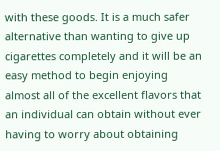with these goods. It is a much safer alternative than wanting to give up cigarettes completely and it will be an easy method to begin enjoying almost all of the excellent flavors that an individual can obtain without ever having to worry about obtaining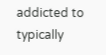addicted to typically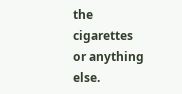the cigarettes or anything else.